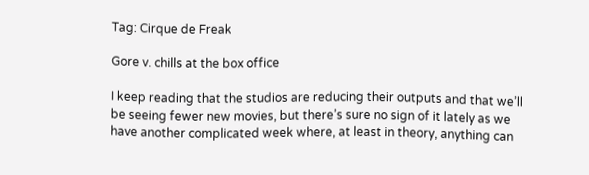Tag: Cirque de Freak

Gore v. chills at the box office

I keep reading that the studios are reducing their outputs and that we’ll be seeing fewer new movies, but there’s sure no sign of it lately as we have another complicated week where, at least in theory, anything can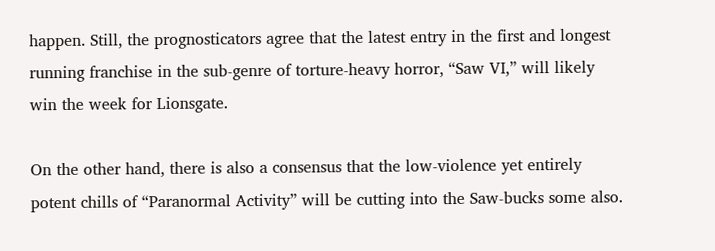happen. Still, the prognosticators agree that the latest entry in the first and longest running franchise in the sub-genre of torture-heavy horror, “Saw VI,” will likely win the week for Lionsgate.

On the other hand, there is also a consensus that the low-violence yet entirely potent chills of “Paranormal Activity” will be cutting into the Saw-bucks some also.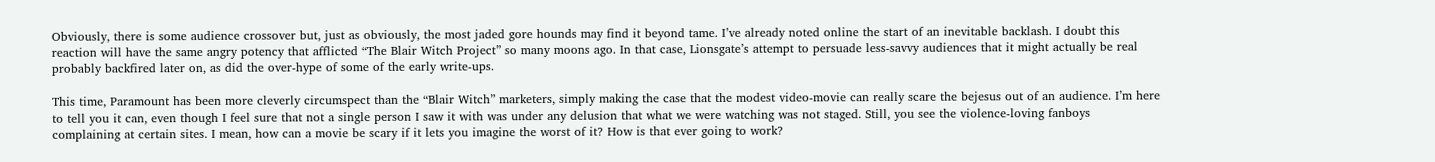Obviously, there is some audience crossover but, just as obviously, the most jaded gore hounds may find it beyond tame. I’ve already noted online the start of an inevitable backlash. I doubt this reaction will have the same angry potency that afflicted “The Blair Witch Project” so many moons ago. In that case, Lionsgate’s attempt to persuade less-savvy audiences that it might actually be real probably backfired later on, as did the over-hype of some of the early write-ups.

This time, Paramount has been more cleverly circumspect than the “Blair Witch” marketers, simply making the case that the modest video-movie can really scare the bejesus out of an audience. I’m here to tell you it can, even though I feel sure that not a single person I saw it with was under any delusion that what we were watching was not staged. Still, you see the violence-loving fanboys complaining at certain sites. I mean, how can a movie be scary if it lets you imagine the worst of it? How is that ever going to work?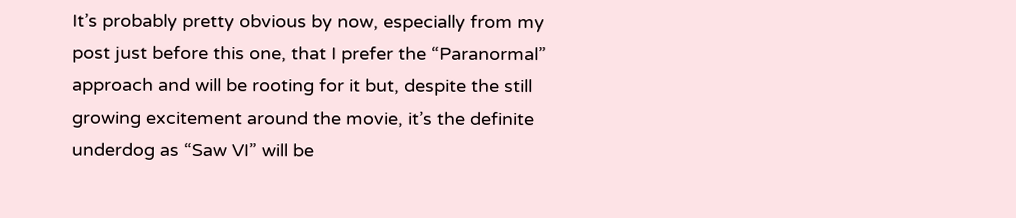It’s probably pretty obvious by now, especially from my post just before this one, that I prefer the “Paranormal” approach and will be rooting for it but, despite the still growing excitement around the movie, it’s the definite underdog as “Saw VI” will be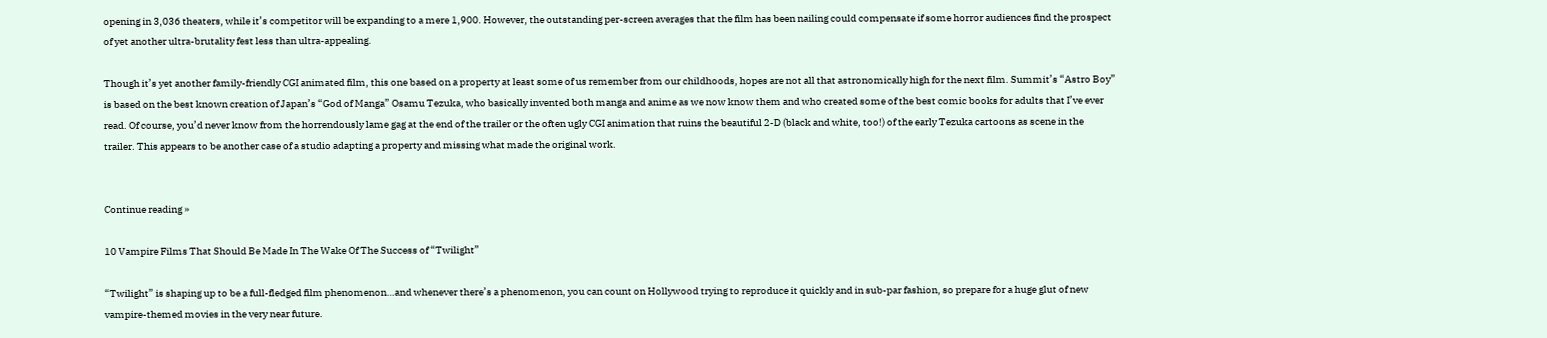opening in 3,036 theaters, while it’s competitor will be expanding to a mere 1,900. However, the outstanding per-screen averages that the film has been nailing could compensate if some horror audiences find the prospect of yet another ultra-brutality fest less than ultra-appealing.

Though it’s yet another family-friendly CGI animated film, this one based on a property at least some of us remember from our childhoods, hopes are not all that astronomically high for the next film. Summit’s “Astro Boy” is based on the best known creation of Japan’s “God of Manga” Osamu Tezuka, who basically invented both manga and anime as we now know them and who created some of the best comic books for adults that I’ve ever read. Of course, you’d never know from the horrendously lame gag at the end of the trailer or the often ugly CGI animation that ruins the beautiful 2-D (black and white, too!) of the early Tezuka cartoons as scene in the trailer. This appears to be another case of a studio adapting a property and missing what made the original work.


Continue reading »

10 Vampire Films That Should Be Made In The Wake Of The Success of “Twilight”

“Twilight” is shaping up to be a full-fledged film phenomenon…and whenever there’s a phenomenon, you can count on Hollywood trying to reproduce it quickly and in sub-par fashion, so prepare for a huge glut of new vampire-themed movies in the very near future.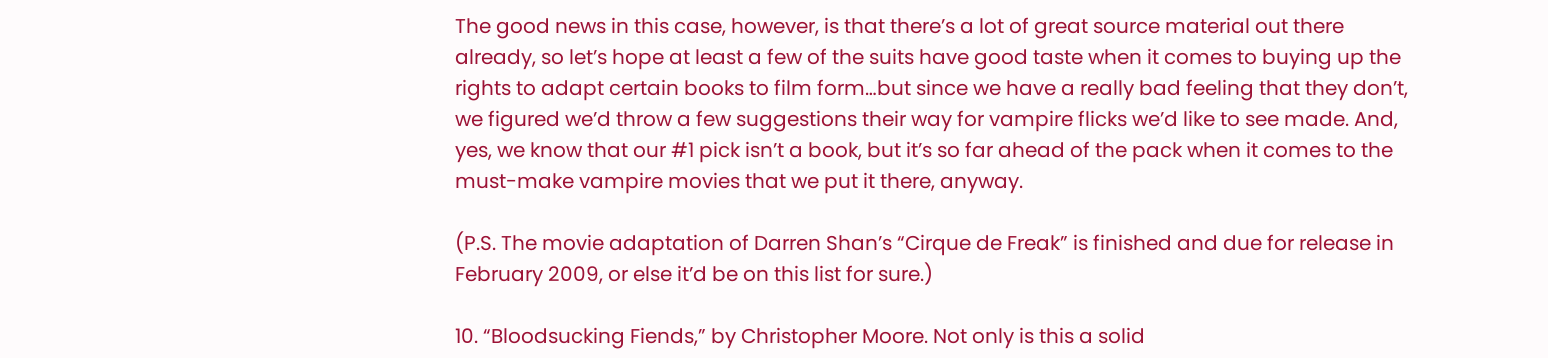The good news in this case, however, is that there’s a lot of great source material out there already, so let’s hope at least a few of the suits have good taste when it comes to buying up the rights to adapt certain books to film form…but since we have a really bad feeling that they don’t, we figured we’d throw a few suggestions their way for vampire flicks we’d like to see made. And, yes, we know that our #1 pick isn’t a book, but it’s so far ahead of the pack when it comes to the must-make vampire movies that we put it there, anyway.

(P.S. The movie adaptation of Darren Shan’s “Cirque de Freak” is finished and due for release in February 2009, or else it’d be on this list for sure.)

10. “Bloodsucking Fiends,” by Christopher Moore. Not only is this a solid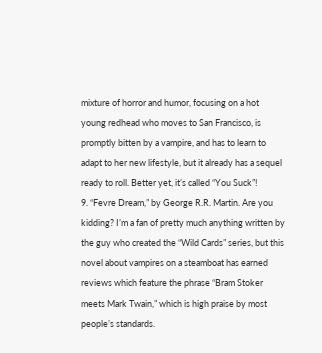mixture of horror and humor, focusing on a hot young redhead who moves to San Francisco, is promptly bitten by a vampire, and has to learn to adapt to her new lifestyle, but it already has a sequel ready to roll. Better yet, it’s called “You Suck”!
9. “Fevre Dream,” by George R.R. Martin. Are you kidding? I’m a fan of pretty much anything written by the guy who created the “Wild Cards” series, but this novel about vampires on a steamboat has earned reviews which feature the phrase “Bram Stoker meets Mark Twain,” which is high praise by most people’s standards.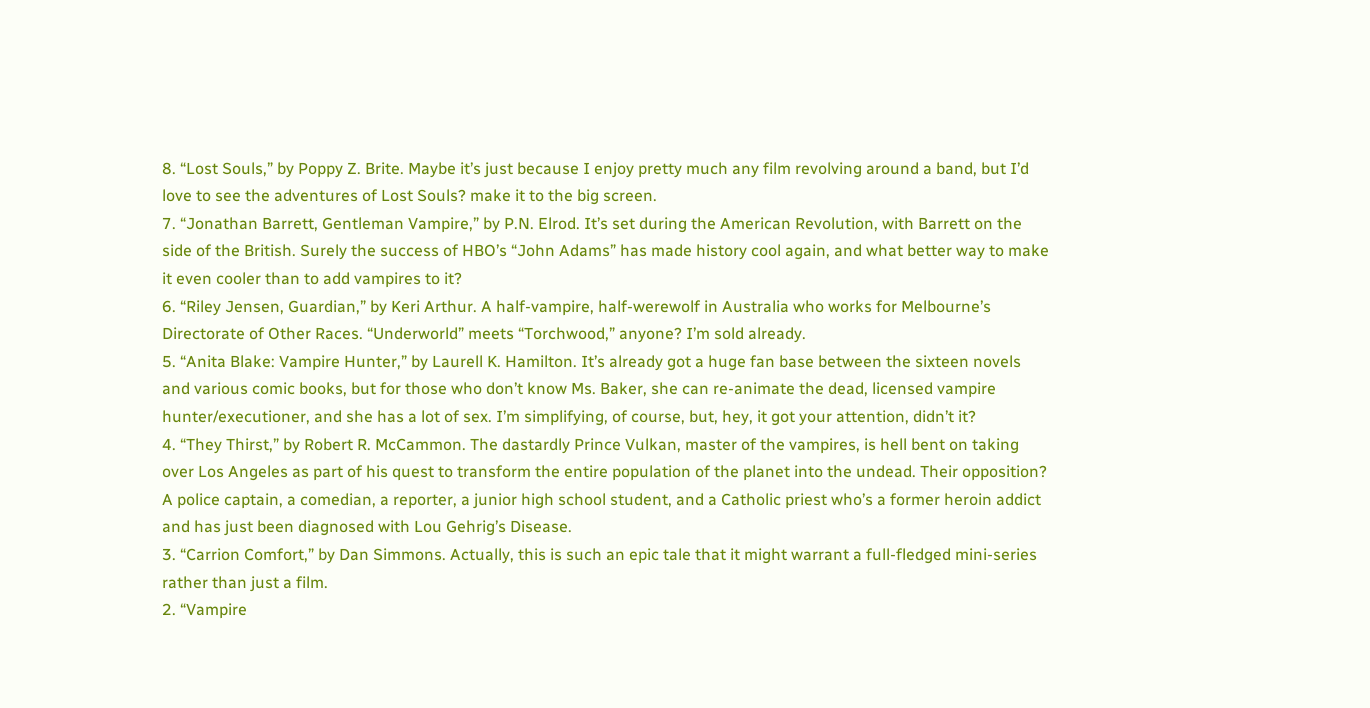8. “Lost Souls,” by Poppy Z. Brite. Maybe it’s just because I enjoy pretty much any film revolving around a band, but I’d love to see the adventures of Lost Souls? make it to the big screen.
7. “Jonathan Barrett, Gentleman Vampire,” by P.N. Elrod. It’s set during the American Revolution, with Barrett on the side of the British. Surely the success of HBO’s “John Adams” has made history cool again, and what better way to make it even cooler than to add vampires to it?
6. “Riley Jensen, Guardian,” by Keri Arthur. A half-vampire, half-werewolf in Australia who works for Melbourne’s Directorate of Other Races. “Underworld” meets “Torchwood,” anyone? I’m sold already.
5. “Anita Blake: Vampire Hunter,” by Laurell K. Hamilton. It’s already got a huge fan base between the sixteen novels and various comic books, but for those who don’t know Ms. Baker, she can re-animate the dead, licensed vampire hunter/executioner, and she has a lot of sex. I’m simplifying, of course, but, hey, it got your attention, didn’t it?
4. “They Thirst,” by Robert R. McCammon. The dastardly Prince Vulkan, master of the vampires, is hell bent on taking over Los Angeles as part of his quest to transform the entire population of the planet into the undead. Their opposition? A police captain, a comedian, a reporter, a junior high school student, and a Catholic priest who’s a former heroin addict and has just been diagnosed with Lou Gehrig’s Disease.
3. “Carrion Comfort,” by Dan Simmons. Actually, this is such an epic tale that it might warrant a full-fledged mini-series rather than just a film.
2. “Vampire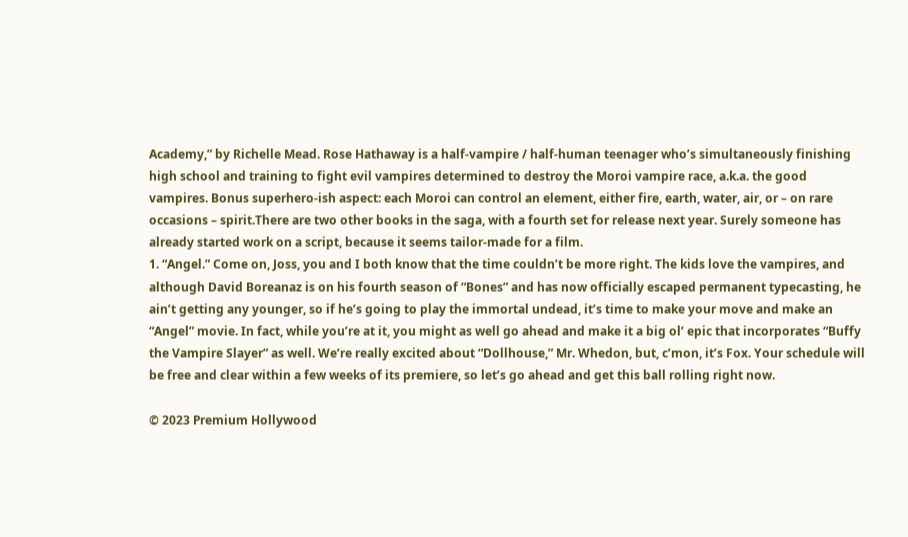Academy,” by Richelle Mead. Rose Hathaway is a half-vampire / half-human teenager who’s simultaneously finishing high school and training to fight evil vampires determined to destroy the Moroi vampire race, a.k.a. the good vampires. Bonus superhero-ish aspect: each Moroi can control an element, either fire, earth, water, air, or – on rare occasions – spirit.There are two other books in the saga, with a fourth set for release next year. Surely someone has already started work on a script, because it seems tailor-made for a film.
1. “Angel.” Come on, Joss, you and I both know that the time couldn’t be more right. The kids love the vampires, and although David Boreanaz is on his fourth season of “Bones” and has now officially escaped permanent typecasting, he ain’t getting any younger, so if he’s going to play the immortal undead, it’s time to make your move and make an “Angel” movie. In fact, while you’re at it, you might as well go ahead and make it a big ol’ epic that incorporates “Buffy the Vampire Slayer” as well. We’re really excited about “Dollhouse,” Mr. Whedon, but, c’mon, it’s Fox. Your schedule will be free and clear within a few weeks of its premiere, so let’s go ahead and get this ball rolling right now.

© 2023 Premium Hollywood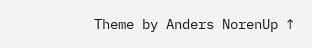Theme by Anders NorenUp ↑